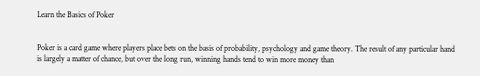Learn the Basics of Poker


Poker is a card game where players place bets on the basis of probability, psychology and game theory. The result of any particular hand is largely a matter of chance, but over the long run, winning hands tend to win more money than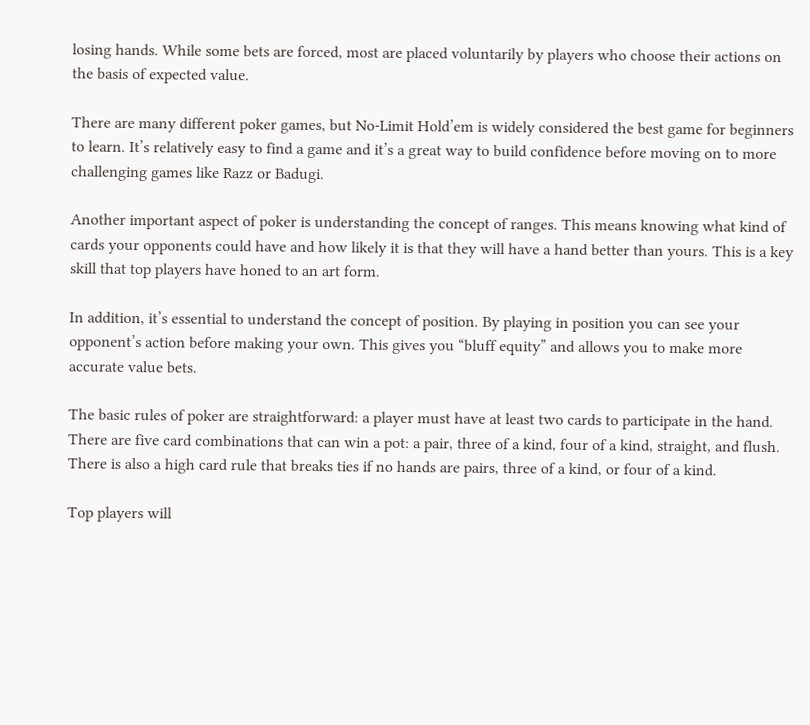losing hands. While some bets are forced, most are placed voluntarily by players who choose their actions on the basis of expected value.

There are many different poker games, but No-Limit Hold’em is widely considered the best game for beginners to learn. It’s relatively easy to find a game and it’s a great way to build confidence before moving on to more challenging games like Razz or Badugi.

Another important aspect of poker is understanding the concept of ranges. This means knowing what kind of cards your opponents could have and how likely it is that they will have a hand better than yours. This is a key skill that top players have honed to an art form.

In addition, it’s essential to understand the concept of position. By playing in position you can see your opponent’s action before making your own. This gives you “bluff equity” and allows you to make more accurate value bets.

The basic rules of poker are straightforward: a player must have at least two cards to participate in the hand. There are five card combinations that can win a pot: a pair, three of a kind, four of a kind, straight, and flush. There is also a high card rule that breaks ties if no hands are pairs, three of a kind, or four of a kind.

Top players will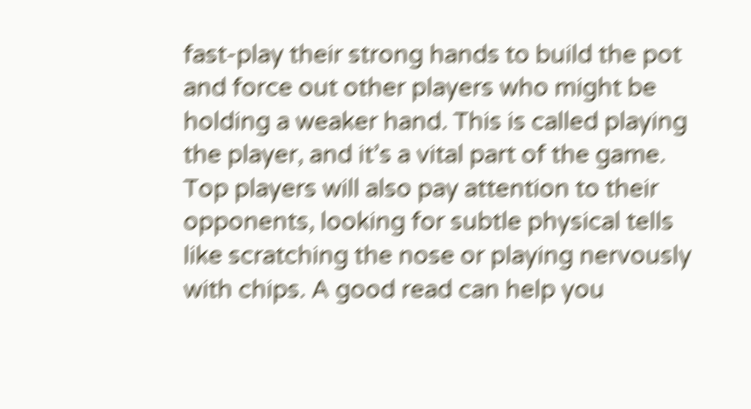fast-play their strong hands to build the pot and force out other players who might be holding a weaker hand. This is called playing the player, and it’s a vital part of the game. Top players will also pay attention to their opponents, looking for subtle physical tells like scratching the nose or playing nervously with chips. A good read can help you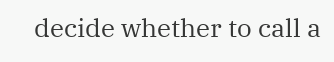decide whether to call a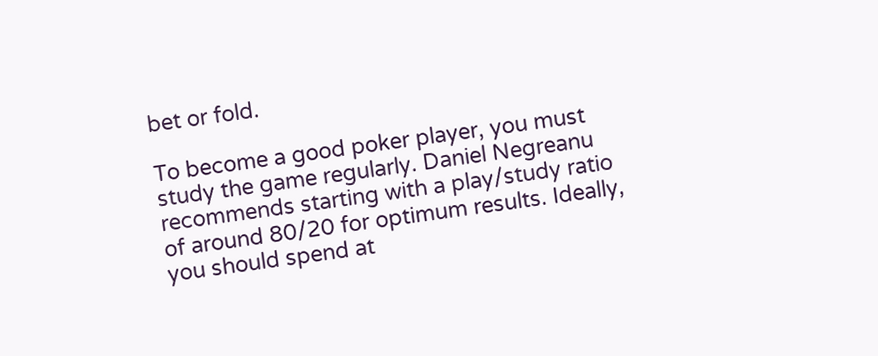bet or fold.

To become a good poker player, you must study the game regularly. Daniel Negreanu recommends starting with a play/study ratio of around 80/20 for optimum results. Ideally, you should spend at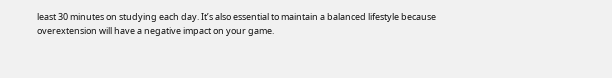least 30 minutes on studying each day. It’s also essential to maintain a balanced lifestyle because overextension will have a negative impact on your game.